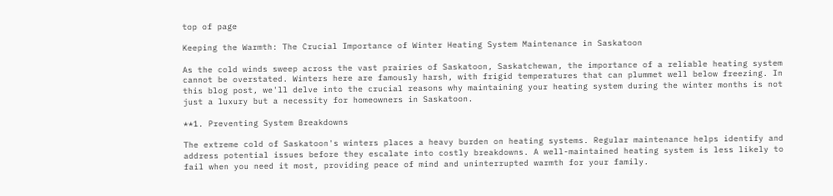top of page

Keeping the Warmth: The Crucial Importance of Winter Heating System Maintenance in Saskatoon

As the cold winds sweep across the vast prairies of Saskatoon, Saskatchewan, the importance of a reliable heating system cannot be overstated. Winters here are famously harsh, with frigid temperatures that can plummet well below freezing. In this blog post, we'll delve into the crucial reasons why maintaining your heating system during the winter months is not just a luxury but a necessity for homeowners in Saskatoon.

**1. Preventing System Breakdowns

The extreme cold of Saskatoon's winters places a heavy burden on heating systems. Regular maintenance helps identify and address potential issues before they escalate into costly breakdowns. A well-maintained heating system is less likely to fail when you need it most, providing peace of mind and uninterrupted warmth for your family.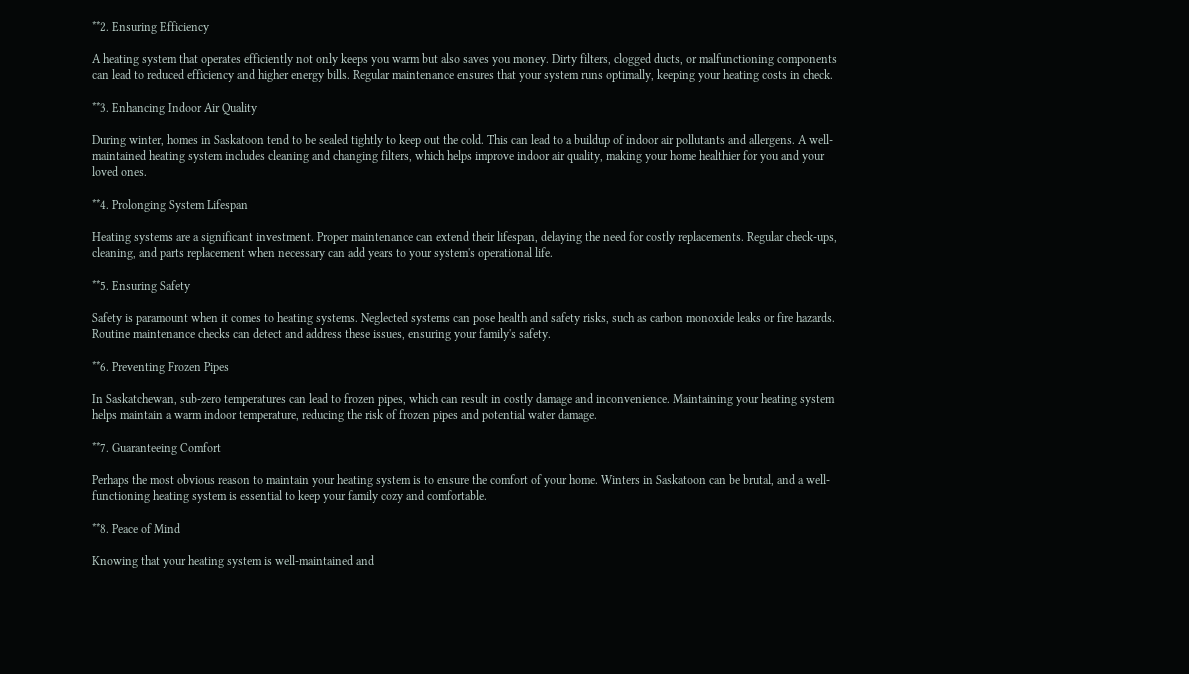**2. Ensuring Efficiency

A heating system that operates efficiently not only keeps you warm but also saves you money. Dirty filters, clogged ducts, or malfunctioning components can lead to reduced efficiency and higher energy bills. Regular maintenance ensures that your system runs optimally, keeping your heating costs in check.

**3. Enhancing Indoor Air Quality

During winter, homes in Saskatoon tend to be sealed tightly to keep out the cold. This can lead to a buildup of indoor air pollutants and allergens. A well-maintained heating system includes cleaning and changing filters, which helps improve indoor air quality, making your home healthier for you and your loved ones.

**4. Prolonging System Lifespan

Heating systems are a significant investment. Proper maintenance can extend their lifespan, delaying the need for costly replacements. Regular check-ups, cleaning, and parts replacement when necessary can add years to your system's operational life.

**5. Ensuring Safety

Safety is paramount when it comes to heating systems. Neglected systems can pose health and safety risks, such as carbon monoxide leaks or fire hazards. Routine maintenance checks can detect and address these issues, ensuring your family's safety.

**6. Preventing Frozen Pipes

In Saskatchewan, sub-zero temperatures can lead to frozen pipes, which can result in costly damage and inconvenience. Maintaining your heating system helps maintain a warm indoor temperature, reducing the risk of frozen pipes and potential water damage.

**7. Guaranteeing Comfort

Perhaps the most obvious reason to maintain your heating system is to ensure the comfort of your home. Winters in Saskatoon can be brutal, and a well-functioning heating system is essential to keep your family cozy and comfortable.

**8. Peace of Mind

Knowing that your heating system is well-maintained and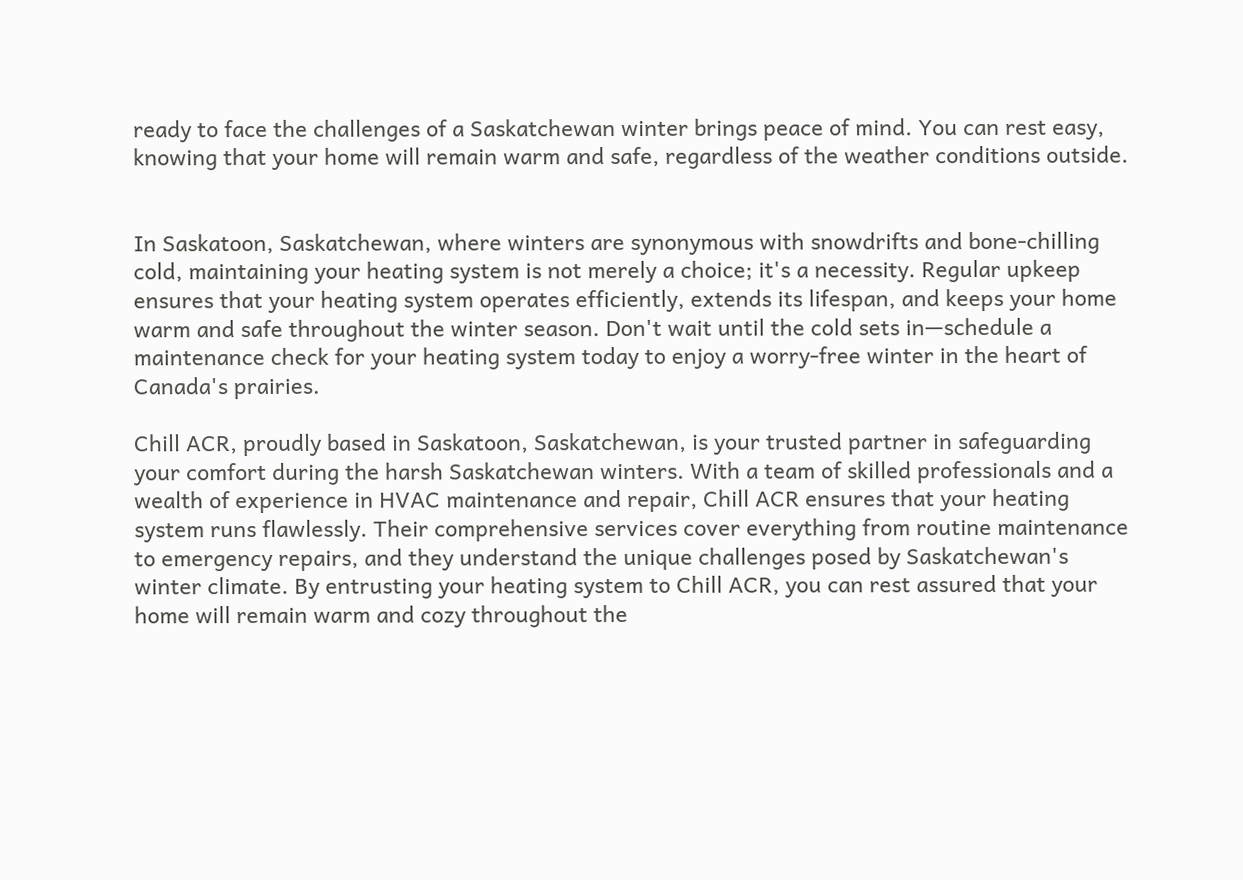ready to face the challenges of a Saskatchewan winter brings peace of mind. You can rest easy, knowing that your home will remain warm and safe, regardless of the weather conditions outside.


In Saskatoon, Saskatchewan, where winters are synonymous with snowdrifts and bone-chilling cold, maintaining your heating system is not merely a choice; it's a necessity. Regular upkeep ensures that your heating system operates efficiently, extends its lifespan, and keeps your home warm and safe throughout the winter season. Don't wait until the cold sets in—schedule a maintenance check for your heating system today to enjoy a worry-free winter in the heart of Canada's prairies.

Chill ACR, proudly based in Saskatoon, Saskatchewan, is your trusted partner in safeguarding your comfort during the harsh Saskatchewan winters. With a team of skilled professionals and a wealth of experience in HVAC maintenance and repair, Chill ACR ensures that your heating system runs flawlessly. Their comprehensive services cover everything from routine maintenance to emergency repairs, and they understand the unique challenges posed by Saskatchewan's winter climate. By entrusting your heating system to Chill ACR, you can rest assured that your home will remain warm and cozy throughout the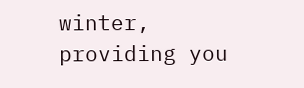winter, providing you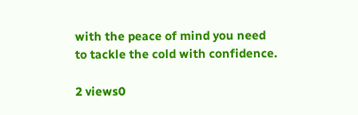with the peace of mind you need to tackle the cold with confidence.

2 views0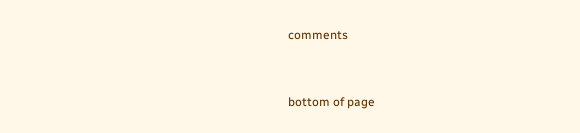comments


bottom of page